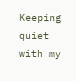Keeping quiet with my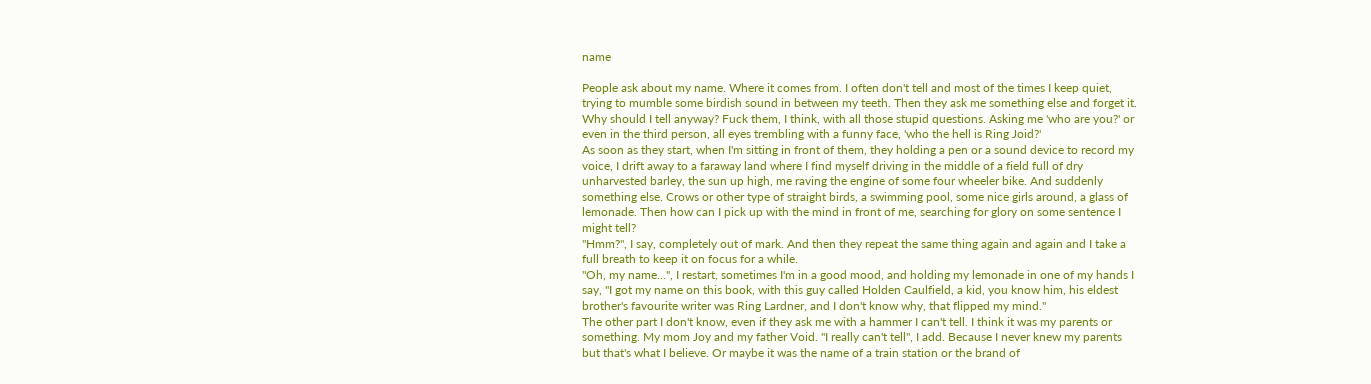name

People ask about my name. Where it comes from. I often don't tell and most of the times I keep quiet, trying to mumble some birdish sound in between my teeth. Then they ask me something else and forget it. Why should I tell anyway? Fuck them, I think, with all those stupid questions. Asking me 'who are you?' or even in the third person, all eyes trembling with a funny face, 'who the hell is Ring Joid?'
As soon as they start, when I'm sitting in front of them, they holding a pen or a sound device to record my voice, I drift away to a faraway land where I find myself driving in the middle of a field full of dry unharvested barley, the sun up high, me raving the engine of some four wheeler bike. And suddenly something else. Crows or other type of straight birds, a swimming pool, some nice girls around, a glass of lemonade. Then how can I pick up with the mind in front of me, searching for glory on some sentence I might tell?
"Hmm?", I say, completely out of mark. And then they repeat the same thing again and again and I take a full breath to keep it on focus for a while.
"Oh, my name...", I restart, sometimes I'm in a good mood, and holding my lemonade in one of my hands I say, "I got my name on this book, with this guy called Holden Caulfield, a kid, you know him, his eldest brother's favourite writer was Ring Lardner, and I don't know why, that flipped my mind."
The other part I don't know, even if they ask me with a hammer I can't tell. I think it was my parents or something. My mom Joy and my father Void. "I really can't tell", I add. Because I never knew my parents but that's what I believe. Or maybe it was the name of a train station or the brand of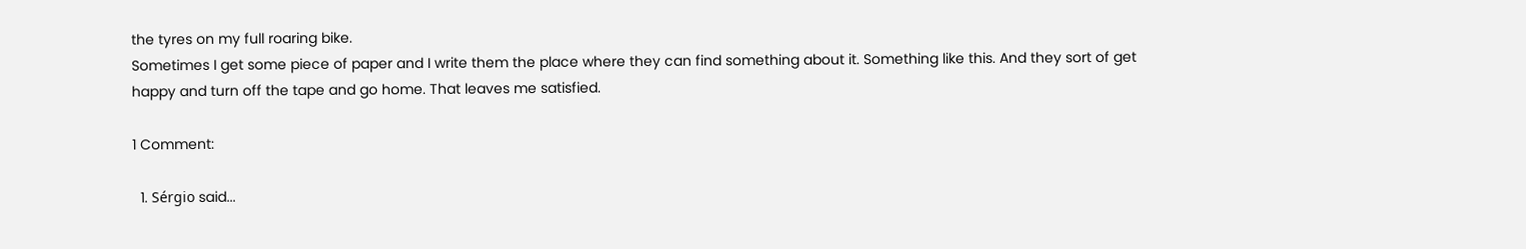the tyres on my full roaring bike.
Sometimes I get some piece of paper and I write them the place where they can find something about it. Something like this. And they sort of get happy and turn off the tape and go home. That leaves me satisfied.

1 Comment:

  1. Sérgio said...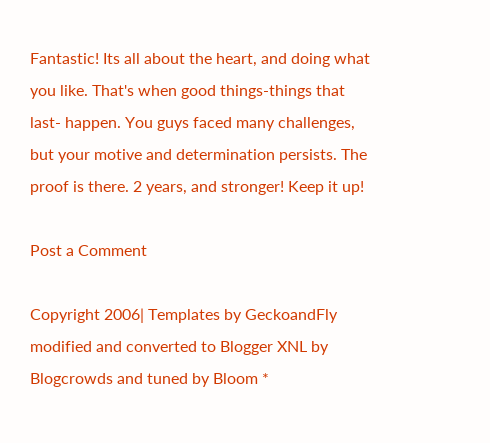Fantastic! Its all about the heart, and doing what you like. That's when good things-things that last- happen. You guys faced many challenges, but your motive and determination persists. The proof is there. 2 years, and stronger! Keep it up!

Post a Comment

Copyright 2006| Templates by GeckoandFly modified and converted to Blogger XNL by Blogcrowds and tuned by Bloom *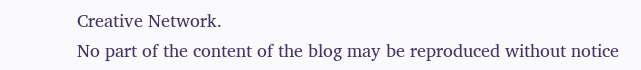Creative Network.
No part of the content of the blog may be reproduced without notice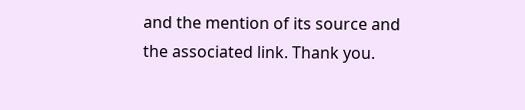and the mention of its source and the associated link. Thank you.